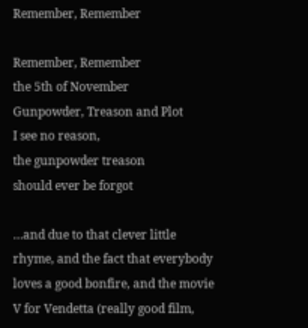Remember, Remember

Remember, Remember
the 5th of November
Gunpowder, Treason and Plot
I see no reason,
the gunpowder treason
should ever be forgot

…and due to that clever little rhyme, and the fact that everybody loves a good bonfire, and the movie V for Vendetta (really good film,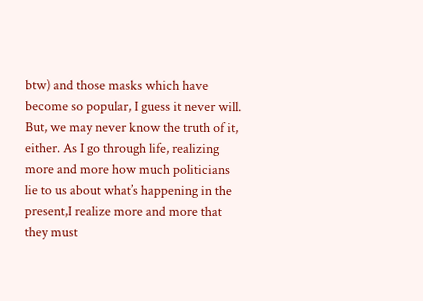btw) and those masks which have become so popular, I guess it never will.
But, we may never know the truth of it, either. As I go through life, realizing more and more how much politicians lie to us about what’s happening in the present,I realize more and more that they must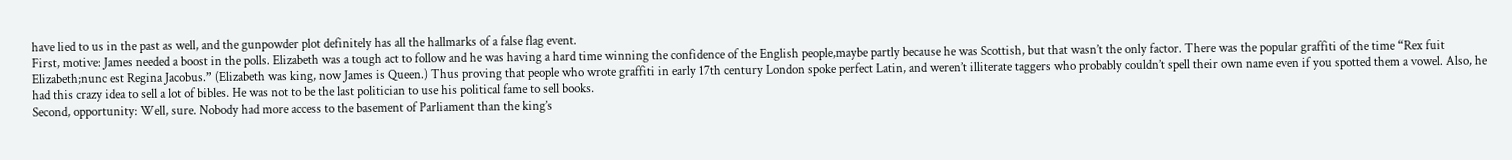have lied to us in the past as well, and the gunpowder plot definitely has all the hallmarks of a false flag event.
First, motive: James needed a boost in the polls. Elizabeth was a tough act to follow and he was having a hard time winning the confidence of the English people,maybe partly because he was Scottish, but that wasn’t the only factor. There was the popular graffiti of the time “Rex fuit Elizabeth;nunc est Regina Jacobus.” (Elizabeth was king, now James is Queen.) Thus proving that people who wrote graffiti in early 17th century London spoke perfect Latin, and weren’t illiterate taggers who probably couldn’t spell their own name even if you spotted them a vowel. Also, he had this crazy idea to sell a lot of bibles. He was not to be the last politician to use his political fame to sell books.
Second, opportunity: Well, sure. Nobody had more access to the basement of Parliament than the king’s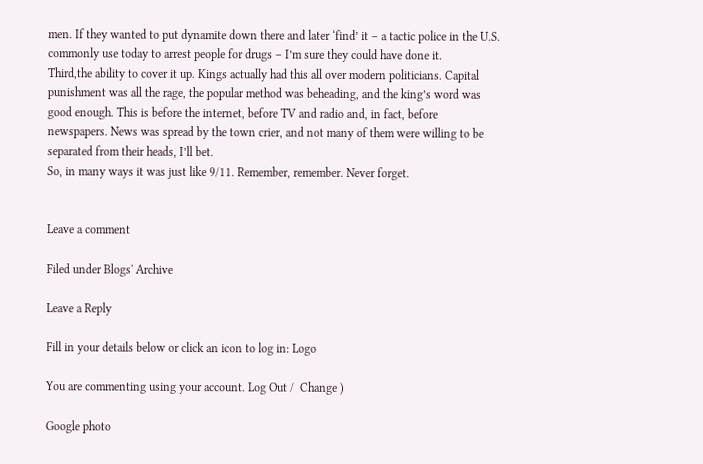men. If they wanted to put dynamite down there and later ‘find’ it – a tactic police in the U.S. commonly use today to arrest people for drugs – I’m sure they could have done it.
Third,the ability to cover it up. Kings actually had this all over modern politicians. Capital punishment was all the rage, the popular method was beheading, and the king’s word was good enough. This is before the internet, before TV and radio and, in fact, before newspapers. News was spread by the town crier, and not many of them were willing to be separated from their heads, I’ll bet.
So, in many ways it was just like 9/11. Remember, remember. Never forget.


Leave a comment

Filed under Blogs' Archive

Leave a Reply

Fill in your details below or click an icon to log in: Logo

You are commenting using your account. Log Out /  Change )

Google photo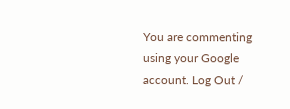You are commenting using your Google account. Log Out /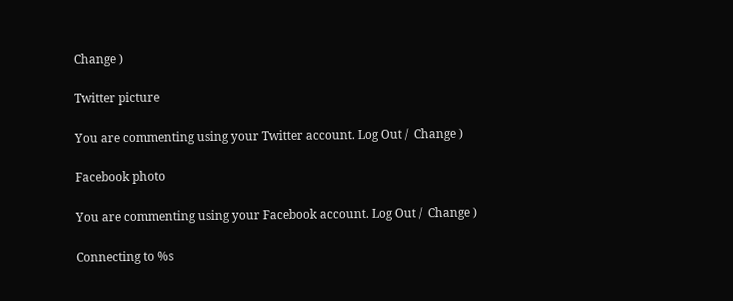Change )

Twitter picture

You are commenting using your Twitter account. Log Out /  Change )

Facebook photo

You are commenting using your Facebook account. Log Out /  Change )

Connecting to %s